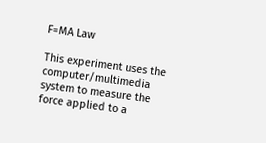F=MA Law

This experiment uses the computer/multimedia system to measure the force applied to a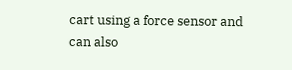cart using a force sensor and can also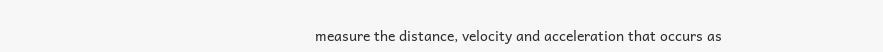measure the distance, velocity and acceleration that occurs as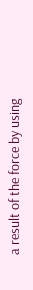a result of the force by using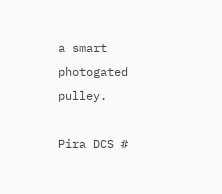a smart photogated pulley.

Pira DCS #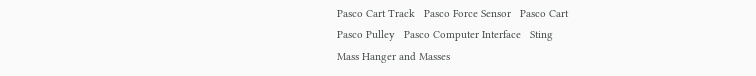Pasco Cart Track   Pasco Force Sensor   Pasco Cart
Pasco Pulley   Pasco Computer Interface   Sting
Mass Hanger and Masses